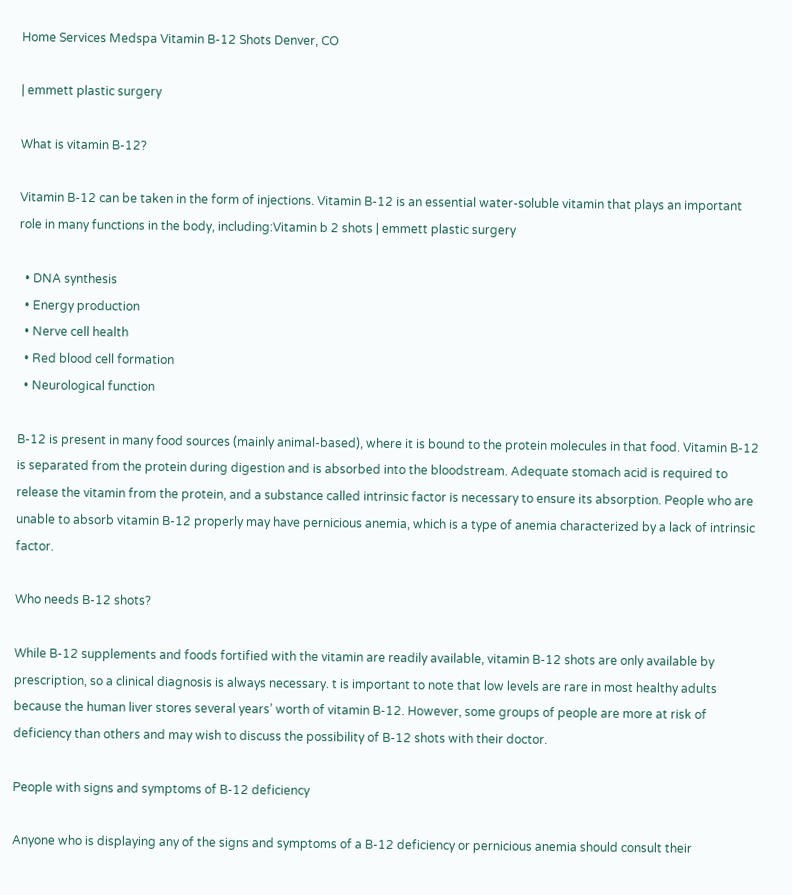Home Services Medspa Vitamin B-12 Shots Denver, CO

| emmett plastic surgery

What is vitamin B-12?

Vitamin B-12 can be taken in the form of injections. Vitamin B-12 is an essential water-soluble vitamin that plays an important role in many functions in the body, including:Vitamin b 2 shots | emmett plastic surgery

  • DNA synthesis
  • Energy production
  • Nerve cell health
  • Red blood cell formation
  • Neurological function

B-12 is present in many food sources (mainly animal-based), where it is bound to the protein molecules in that food. Vitamin B-12 is separated from the protein during digestion and is absorbed into the bloodstream. Adequate stomach acid is required to release the vitamin from the protein, and a substance called intrinsic factor is necessary to ensure its absorption. People who are unable to absorb vitamin B-12 properly may have pernicious anemia, which is a type of anemia characterized by a lack of intrinsic factor.

Who needs B-12 shots?

While B-12 supplements and foods fortified with the vitamin are readily available, vitamin B-12 shots are only available by prescription, so a clinical diagnosis is always necessary. t is important to note that low levels are rare in most healthy adults because the human liver stores several years’ worth of vitamin B-12. However, some groups of people are more at risk of deficiency than others and may wish to discuss the possibility of B-12 shots with their doctor.

People with signs and symptoms of B-12 deficiency

Anyone who is displaying any of the signs and symptoms of a B-12 deficiency or pernicious anemia should consult their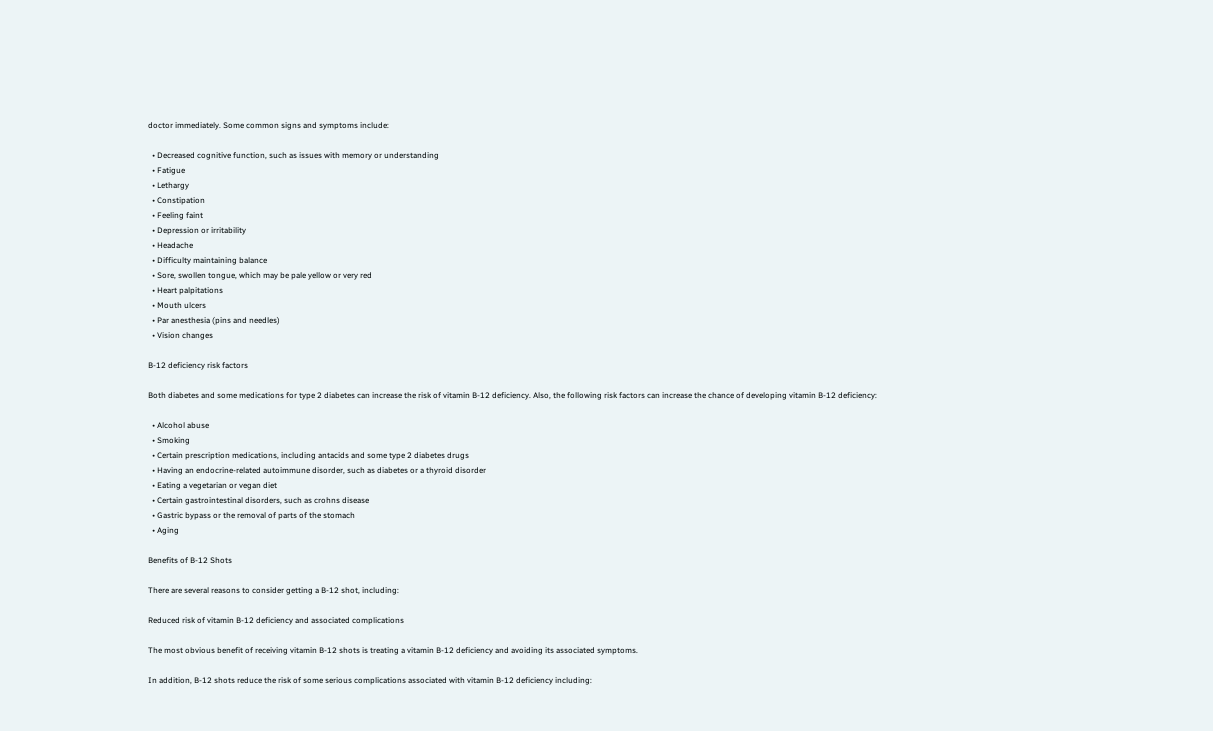doctor immediately. Some common signs and symptoms include:

  • Decreased cognitive function, such as issues with memory or understanding
  • Fatigue
  • Lethargy
  • Constipation
  • Feeling faint
  • Depression or irritability
  • Headache
  • Difficulty maintaining balance
  • Sore, swollen tongue, which may be pale yellow or very red
  • Heart palpitations
  • Mouth ulcers
  • Par anesthesia (pins and needles)
  • Vision changes

B-12 deficiency risk factors

Both diabetes and some medications for type 2 diabetes can increase the risk of vitamin B-12 deficiency. Also, the following risk factors can increase the chance of developing vitamin B-12 deficiency:

  • Alcohol abuse
  • Smoking
  • Certain prescription medications, including antacids and some type 2 diabetes drugs
  • Having an endocrine-related autoimmune disorder, such as diabetes or a thyroid disorder
  • Eating a vegetarian or vegan diet
  • Certain gastrointestinal disorders, such as crohns disease
  • Gastric bypass or the removal of parts of the stomach
  • Aging

Benefits of B-12 Shots

There are several reasons to consider getting a B-12 shot, including:

Reduced risk of vitamin B-12 deficiency and associated complications

The most obvious benefit of receiving vitamin B-12 shots is treating a vitamin B-12 deficiency and avoiding its associated symptoms.

In addition, B-12 shots reduce the risk of some serious complications associated with vitamin B-12 deficiency including: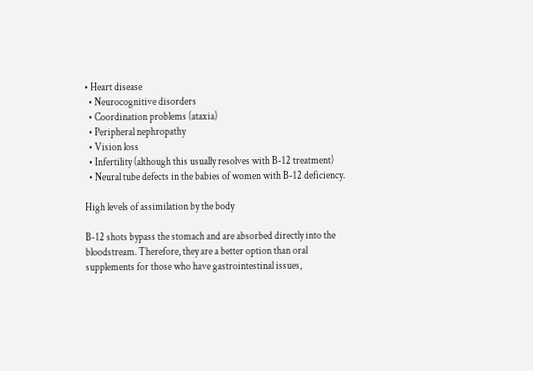• Heart disease
  • Neurocognitive disorders
  • Coordination problems (ataxia)
  • Peripheral nephropathy
  • Vision loss
  • Infertility (although this usually resolves with B-12 treatment)
  • Neural tube defects in the babies of women with B-12 deficiency.

High levels of assimilation by the body

B-12 shots bypass the stomach and are absorbed directly into the bloodstream. Therefore, they are a better option than oral supplements for those who have gastrointestinal issues,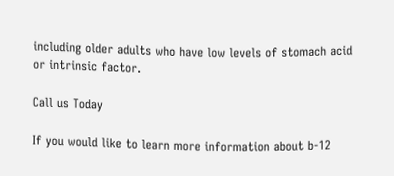including older adults who have low levels of stomach acid or intrinsic factor.

Call us Today

If you would like to learn more information about b-12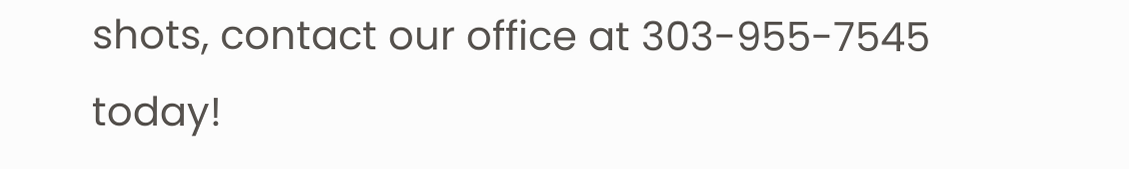shots, contact our office at 303-955-7545 today!